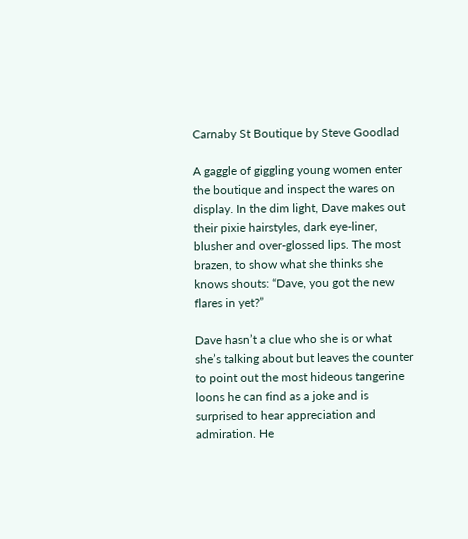Carnaby St Boutique by Steve Goodlad

A gaggle of giggling young women enter the boutique and inspect the wares on display. In the dim light, Dave makes out their pixie hairstyles, dark eye-liner, blusher and over-glossed lips. The most brazen, to show what she thinks she knows shouts: “Dave, you got the new flares in yet?”

Dave hasn’t a clue who she is or what she’s talking about but leaves the counter to point out the most hideous tangerine loons he can find as a joke and is surprised to hear appreciation and admiration. He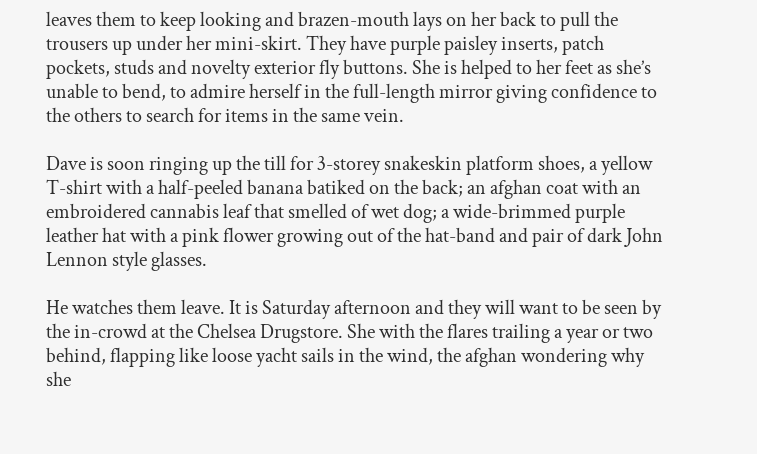leaves them to keep looking and brazen-mouth lays on her back to pull the trousers up under her mini-skirt. They have purple paisley inserts, patch pockets, studs and novelty exterior fly buttons. She is helped to her feet as she’s unable to bend, to admire herself in the full-length mirror giving confidence to the others to search for items in the same vein.

Dave is soon ringing up the till for 3-storey snakeskin platform shoes, a yellow T-shirt with a half-peeled banana batiked on the back; an afghan coat with an embroidered cannabis leaf that smelled of wet dog; a wide-brimmed purple leather hat with a pink flower growing out of the hat-band and pair of dark John Lennon style glasses.

He watches them leave. It is Saturday afternoon and they will want to be seen by the in-crowd at the Chelsea Drugstore. She with the flares trailing a year or two behind, flapping like loose yacht sails in the wind, the afghan wondering why she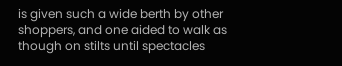is given such a wide berth by other shoppers, and one aided to walk as though on stilts until spectacles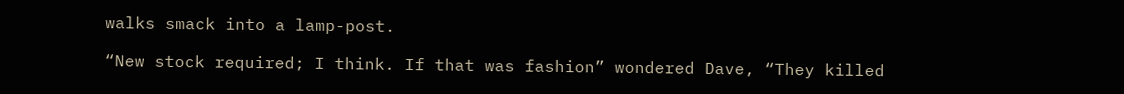walks smack into a lamp-post.

“New stock required; I think. If that was fashion” wondered Dave, “They killed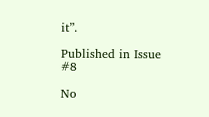it”.

Published in Issue #8

No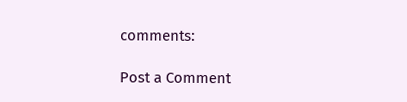comments:

Post a Comment